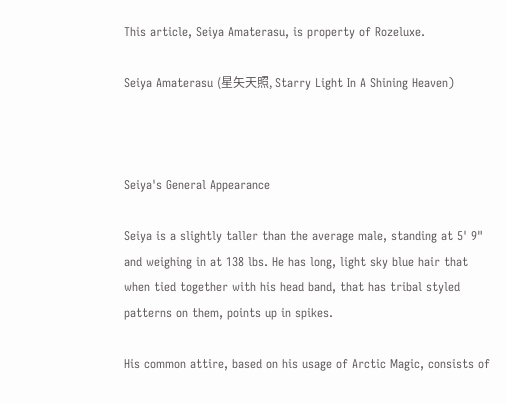This article, Seiya Amaterasu, is property of Rozeluxe.

Seiya Amaterasu (星矢天照, Starry Light In A Shining Heaven)



Seiya's General Appearance

Seiya is a slightly taller than the average male, standing at 5' 9" and weighing in at 138 lbs. He has long, light sky blue hair that when tied together with his head band, that has tribal styled patterns on them, points up in spikes.

His common attire, based on his usage of Arctic Magic, consists of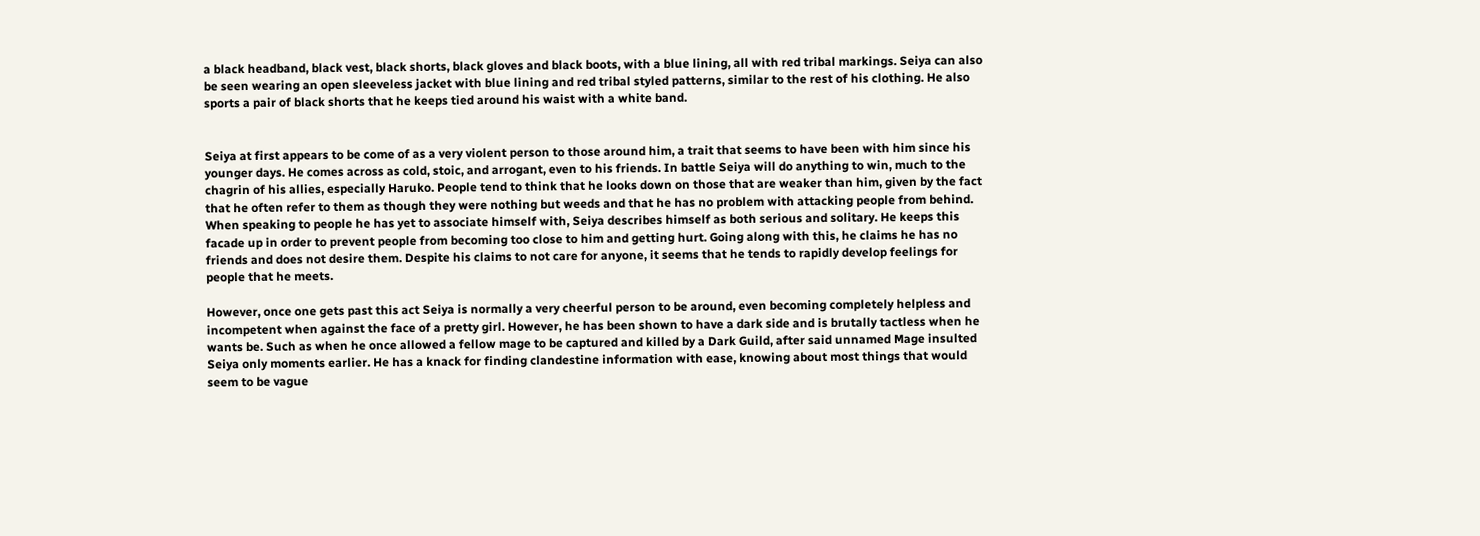a black headband, black vest, black shorts, black gloves and black boots, with a blue lining, all with red tribal markings. Seiya can also be seen wearing an open sleeveless jacket with blue lining and red tribal styled patterns, similar to the rest of his clothing. He also sports a pair of black shorts that he keeps tied around his waist with a white band.


Seiya at first appears to be come of as a very violent person to those around him, a trait that seems to have been with him since his younger days. He comes across as cold, stoic, and arrogant, even to his friends. In battle Seiya will do anything to win, much to the chagrin of his allies, especially Haruko. People tend to think that he looks down on those that are weaker than him, given by the fact that he often refer to them as though they were nothing but weeds and that he has no problem with attacking people from behind. When speaking to people he has yet to associate himself with, Seiya describes himself as both serious and solitary. He keeps this facade up in order to prevent people from becoming too close to him and getting hurt. Going along with this, he claims he has no friends and does not desire them. Despite his claims to not care for anyone, it seems that he tends to rapidly develop feelings for people that he meets.

However, once one gets past this act Seiya is normally a very cheerful person to be around, even becoming completely helpless and incompetent when against the face of a pretty girl. However, he has been shown to have a dark side and is brutally tactless when he wants be. Such as when he once allowed a fellow mage to be captured and killed by a Dark Guild, after said unnamed Mage insulted Seiya only moments earlier. He has a knack for finding clandestine information with ease, knowing about most things that would seem to be vague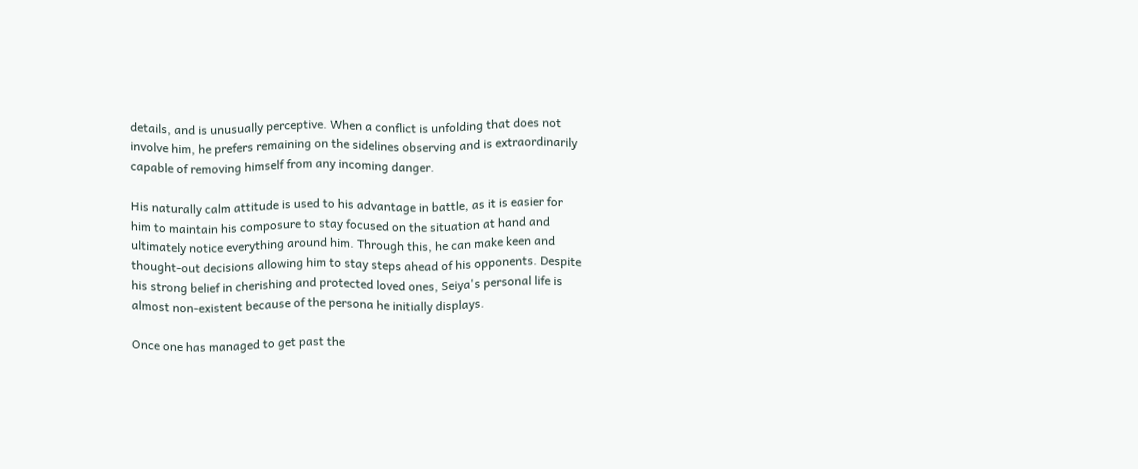details, and is unusually perceptive. When a conflict is unfolding that does not involve him, he prefers remaining on the sidelines observing and is extraordinarily capable of removing himself from any incoming danger.

His naturally calm attitude is used to his advantage in battle, as it is easier for him to maintain his composure to stay focused on the situation at hand and ultimately notice everything around him. Through this, he can make keen and thought-out decisions allowing him to stay steps ahead of his opponents. Despite his strong belief in cherishing and protected loved ones, Seiya's personal life is almost non-existent because of the persona he initially displays.

Once one has managed to get past the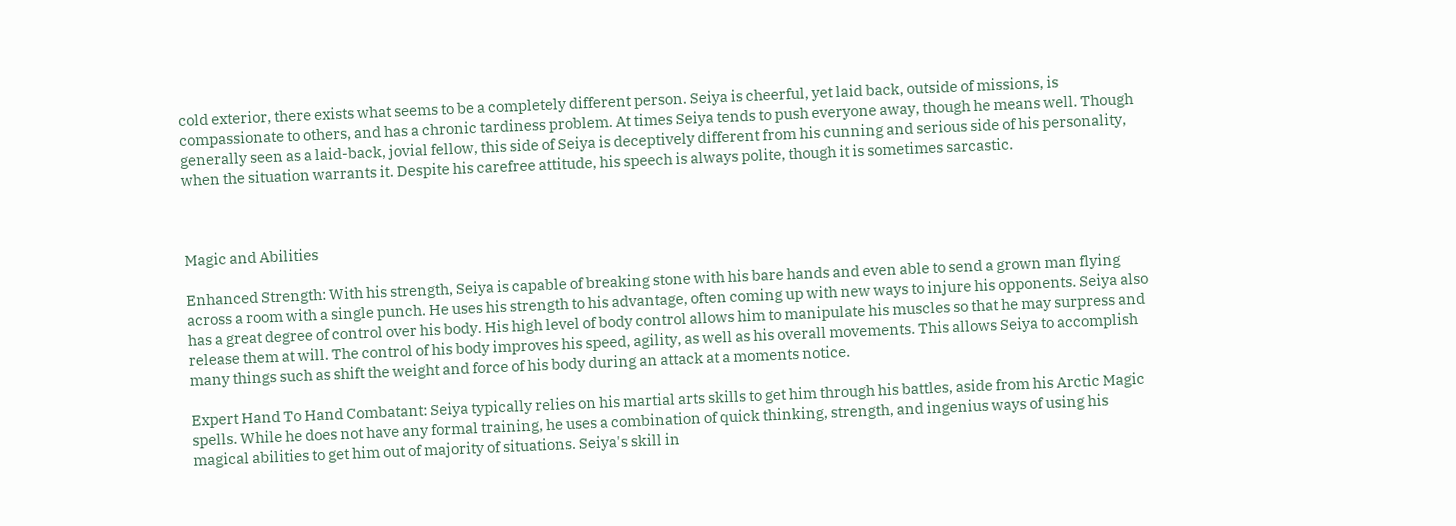cold exterior, there exists what seems to be a completely different person. Seiya is cheerful, yet laid back, outside of missions, is compassionate to others, and has a chronic tardiness problem. At times Seiya tends to push everyone away, though he means well. Though generally seen as a laid-back, jovial fellow, this side of Seiya is deceptively different from his cunning and serious side of his personality, when the situation warrants it. Despite his carefree attitude, his speech is always polite, though it is sometimes sarcastic.



Magic and Abilities

Enhanced Strength: With his strength, Seiya is capable of breaking stone with his bare hands and even able to send a grown man flying across a room with a single punch. He uses his strength to his advantage, often coming up with new ways to injure his opponents. Seiya also has a great degree of control over his body. His high level of body control allows him to manipulate his muscles so that he may surpress and release them at will. The control of his body improves his speed, agility, as well as his overall movements. This allows Seiya to accomplish many things such as shift the weight and force of his body during an attack at a moments notice.

Expert Hand To Hand Combatant: Seiya typically relies on his martial arts skills to get him through his battles, aside from his Arctic Magic spells. While he does not have any formal training, he uses a combination of quick thinking, strength, and ingenius ways of using his magical abilities to get him out of majority of situations. Seiya's skill in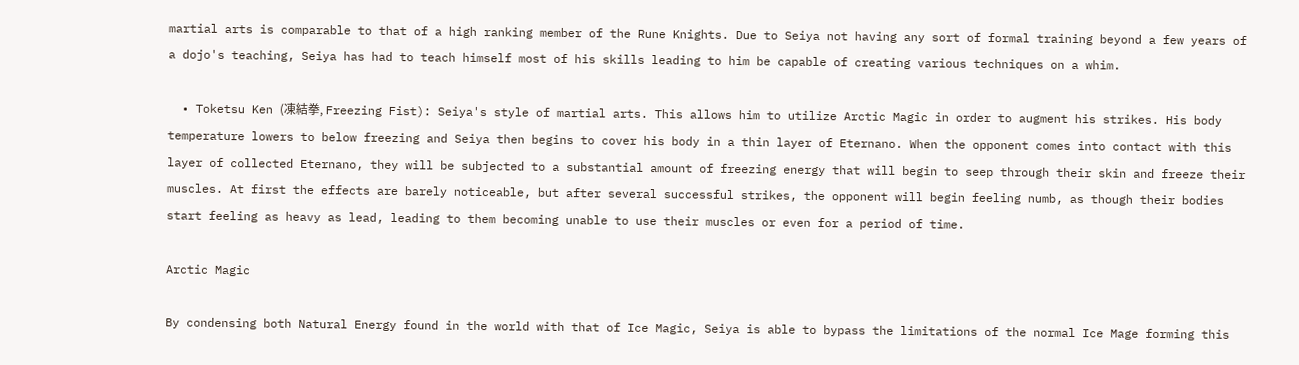martial arts is comparable to that of a high ranking member of the Rune Knights. Due to Seiya not having any sort of formal training beyond a few years of a dojo's teaching, Seiya has had to teach himself most of his skills leading to him be capable of creating various techniques on a whim.

  • Toketsu Ken (凍結拳, Freezing Fist): Seiya's style of martial arts. This allows him to utilize Arctic Magic in order to augment his strikes. His body temperature lowers to below freezing and Seiya then begins to cover his body in a thin layer of Eternano. When the opponent comes into contact with this layer of collected Eternano, they will be subjected to a substantial amount of freezing energy that will begin to seep through their skin and freeze their muscles. At first the effects are barely noticeable, but after several successful strikes, the opponent will begin feeling numb, as though their bodies start feeling as heavy as lead, leading to them becoming unable to use their muscles or even for a period of time.

Arctic Magic

By condensing both Natural Energy found in the world with that of Ice Magic, Seiya is able to bypass the limitations of the normal Ice Mage forming this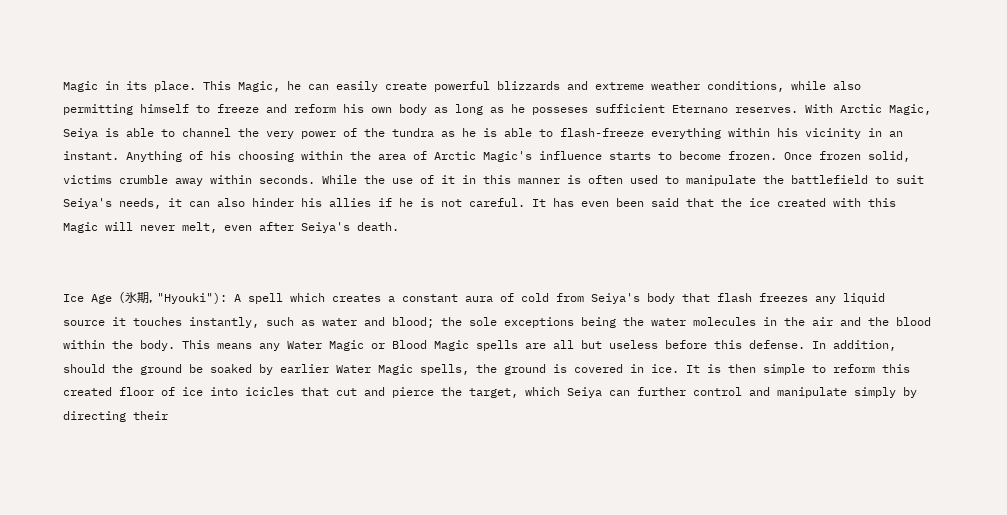Magic in its place. This Magic, he can easily create powerful blizzards and extreme weather conditions, while also permitting himself to freeze and reform his own body as long as he posseses sufficient Eternano reserves. With Arctic Magic, Seiya is able to channel the very power of the tundra as he is able to flash-freeze everything within his vicinity in an instant. Anything of his choosing within the area of Arctic Magic's influence starts to become frozen. Once frozen solid, victims crumble away within seconds. While the use of it in this manner is often used to manipulate the battlefield to suit Seiya's needs, it can also hinder his allies if he is not careful. It has even been said that the ice created with this Magic will never melt, even after Seiya's death.


Ice Age (氷期, "Hyouki"): A spell which creates a constant aura of cold from Seiya's body that flash freezes any liquid source it touches instantly, such as water and blood; the sole exceptions being the water molecules in the air and the blood within the body. This means any Water Magic or Blood Magic spells are all but useless before this defense. In addition, should the ground be soaked by earlier Water Magic spells, the ground is covered in ice. It is then simple to reform this created floor of ice into icicles that cut and pierce the target, which Seiya can further control and manipulate simply by directing their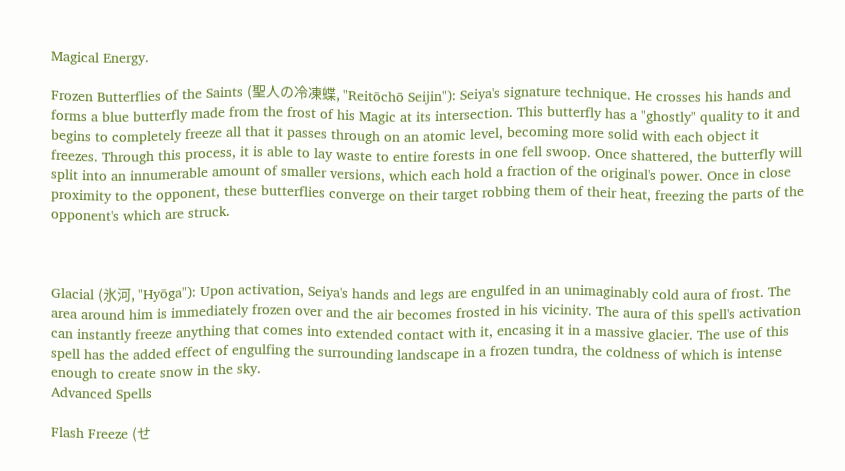Magical Energy.

Frozen Butterflies of the Saints (聖人の冷凍蝶, "Reitōchō Seijin"): Seiya's signature technique. He crosses his hands and forms a blue butterfly made from the frost of his Magic at its intersection. This butterfly has a "ghostly" quality to it and begins to completely freeze all that it passes through on an atomic level, becoming more solid with each object it freezes. Through this process, it is able to lay waste to entire forests in one fell swoop. Once shattered, the butterfly will split into an innumerable amount of smaller versions, which each hold a fraction of the original's power. Once in close proximity to the opponent, these butterflies converge on their target robbing them of their heat, freezing the parts of the opponent's which are struck.



Glacial (氷河, "Hyōga"): Upon activation, Seiya's hands and legs are engulfed in an unimaginably cold aura of frost. The area around him is immediately frozen over and the air becomes frosted in his vicinity. The aura of this spell's activation can instantly freeze anything that comes into extended contact with it, encasing it in a massive glacier. The use of this spell has the added effect of engulfing the surrounding landscape in a frozen tundra, the coldness of which is intense enough to create snow in the sky.
Advanced Spells

Flash Freeze (せ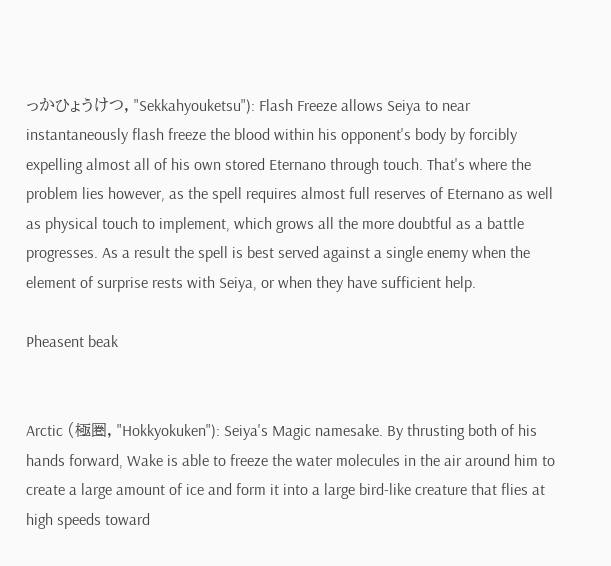っかひょうけつ, "Sekkahyouketsu"): Flash Freeze allows Seiya to near instantaneously flash freeze the blood within his opponent's body by forcibly expelling almost all of his own stored Eternano through touch. That's where the problem lies however, as the spell requires almost full reserves of Eternano as well as physical touch to implement, which grows all the more doubtful as a battle progresses. As a result the spell is best served against a single enemy when the element of surprise rests with Seiya, or when they have sufficient help.

Pheasent beak


Arctic (極圏, "Hokkyokuken"): Seiya's Magic namesake. By thrusting both of his hands forward, Wake is able to freeze the water molecules in the air around him to create a large amount of ice and form it into a large bird-like creature that flies at high speeds toward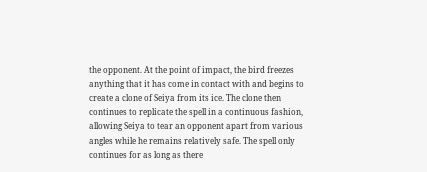the opponent. At the point of impact, the bird freezes anything that it has come in contact with and begins to create a clone of Seiya from its ice. The clone then continues to replicate the spell in a continuous fashion, allowing Seiya to tear an opponent apart from various angles while he remains relatively safe. The spell only continues for as long as there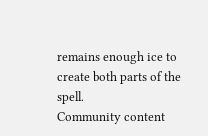remains enough ice to create both parts of the spell.
Community content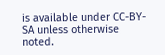is available under CC-BY-SA unless otherwise noted.